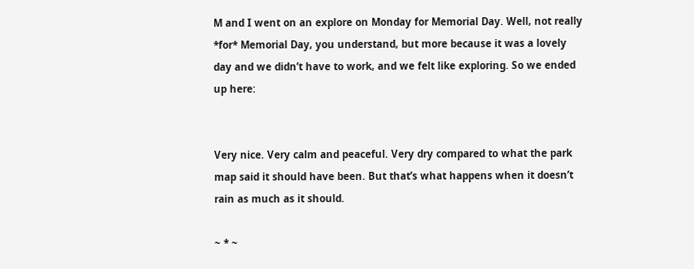M and I went on an explore on Monday for Memorial Day. Well, not really *for* Memorial Day, you understand, but more because it was a lovely day and we didn’t have to work, and we felt like exploring. So we ended up here:


Very nice. Very calm and peaceful. Very dry compared to what the park map said it should have been. But that’s what happens when it doesn’t rain as much as it should.

~ * ~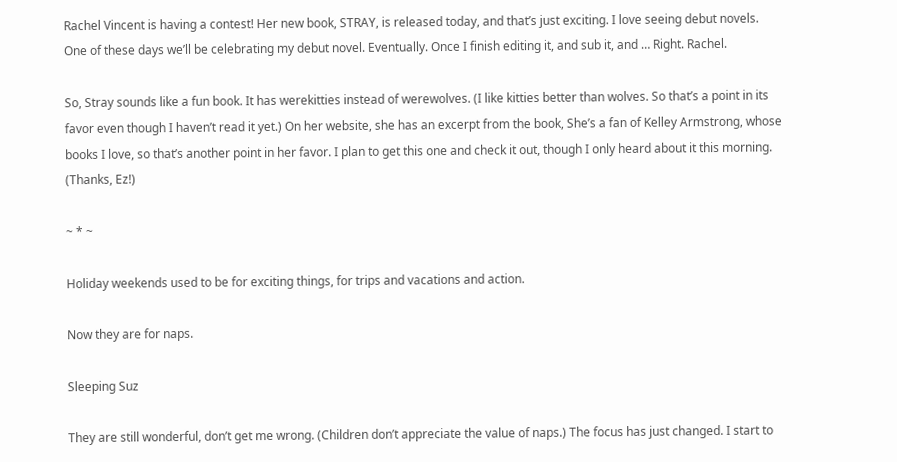Rachel Vincent is having a contest! Her new book, STRAY, is released today, and that’s just exciting. I love seeing debut novels. One of these days we’ll be celebrating my debut novel. Eventually. Once I finish editing it, and sub it, and … Right. Rachel.

So, Stray sounds like a fun book. It has werekitties instead of werewolves. (I like kitties better than wolves. So that’s a point in its favor even though I haven’t read it yet.) On her website, she has an excerpt from the book, She’s a fan of Kelley Armstrong, whose books I love, so that’s another point in her favor. I plan to get this one and check it out, though I only heard about it this morning. (Thanks, Ez!)

~ * ~

Holiday weekends used to be for exciting things, for trips and vacations and action.

Now they are for naps.

Sleeping Suz

They are still wonderful, don’t get me wrong. (Children don’t appreciate the value of naps.) The focus has just changed. I start to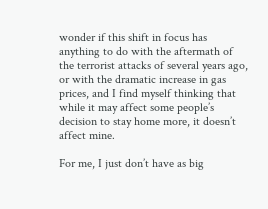wonder if this shift in focus has anything to do with the aftermath of the terrorist attacks of several years ago, or with the dramatic increase in gas prices, and I find myself thinking that while it may affect some people’s decision to stay home more, it doesn’t affect mine.

For me, I just don’t have as big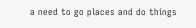a need to go places and do things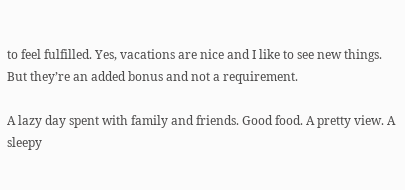to feel fulfilled. Yes, vacations are nice and I like to see new things. But they’re an added bonus and not a requirement.

A lazy day spent with family and friends. Good food. A pretty view. A sleepy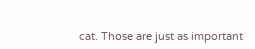cat. Those are just as important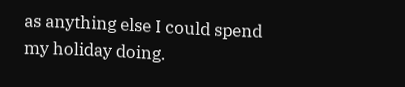as anything else I could spend my holiday doing.